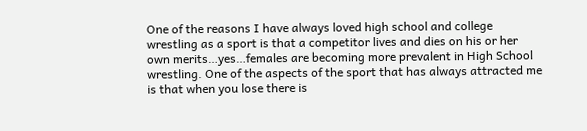One of the reasons I have always loved high school and college wrestling as a sport is that a competitor lives and dies on his or her own merits…yes…females are becoming more prevalent in High School wrestling. One of the aspects of the sport that has always attracted me is that when you lose there is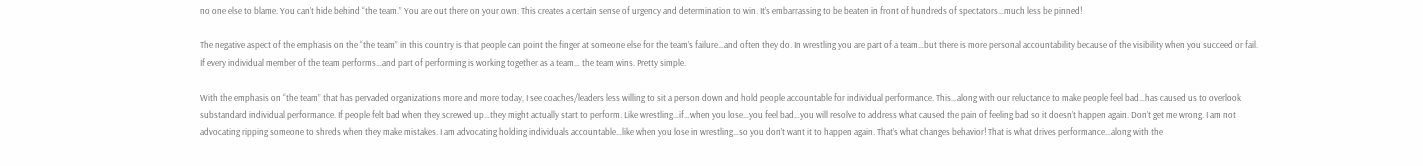no one else to blame. You can’t hide behind “the team.” You are out there on your own. This creates a certain sense of urgency and determination to win. It’s embarrassing to be beaten in front of hundreds of spectators…much less be pinned!

The negative aspect of the emphasis on the “the team” in this country is that people can point the finger at someone else for the team’s failure…and often they do. In wrestling you are part of a team…but there is more personal accountability because of the visibility when you succeed or fail. If every individual member of the team performs…and part of performing is working together as a team… the team wins. Pretty simple.

With the emphasis on “the team” that has pervaded organizations more and more today, I see coaches/leaders less willing to sit a person down and hold people accountable for individual performance. This…along with our reluctance to make people feel bad…has caused us to overlook substandard individual performance. If people felt bad when they screwed up…they might actually start to perform. Like wrestling…if…when you lose…you feel bad…you will resolve to address what caused the pain of feeling bad so it doesn’t happen again. Don’t get me wrong. I am not advocating ripping someone to shreds when they make mistakes. I am advocating holding individuals accountable…like when you lose in wrestling…so you don’t want it to happen again. That’s what changes behavior! That is what drives performance…along with the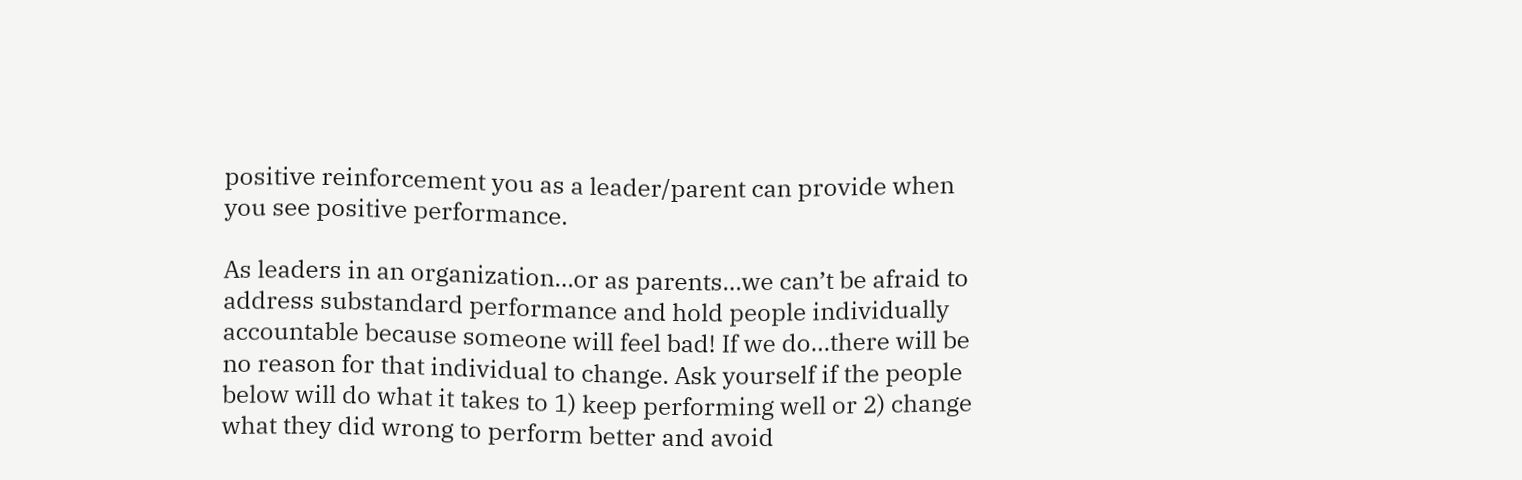positive reinforcement you as a leader/parent can provide when you see positive performance.

As leaders in an organization…or as parents…we can’t be afraid to address substandard performance and hold people individually accountable because someone will feel bad! If we do…there will be no reason for that individual to change. Ask yourself if the people below will do what it takes to 1) keep performing well or 2) change what they did wrong to perform better and avoid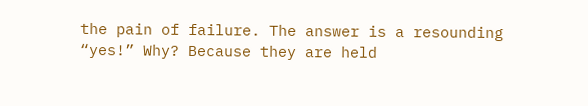the pain of failure. The answer is a resounding “yes!” Why? Because they are held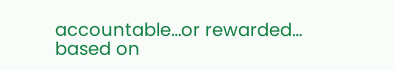accountable…or rewarded… based on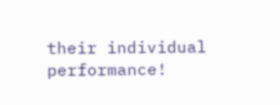their individual performance!